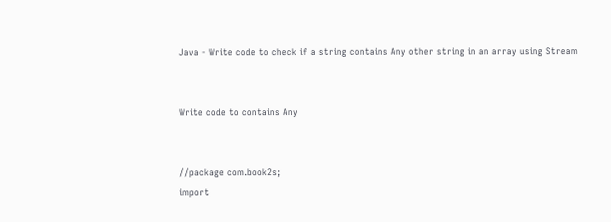Java - Write code to check if a string contains Any other string in an array using Stream


Write code to contains Any


//package com.book2s;
import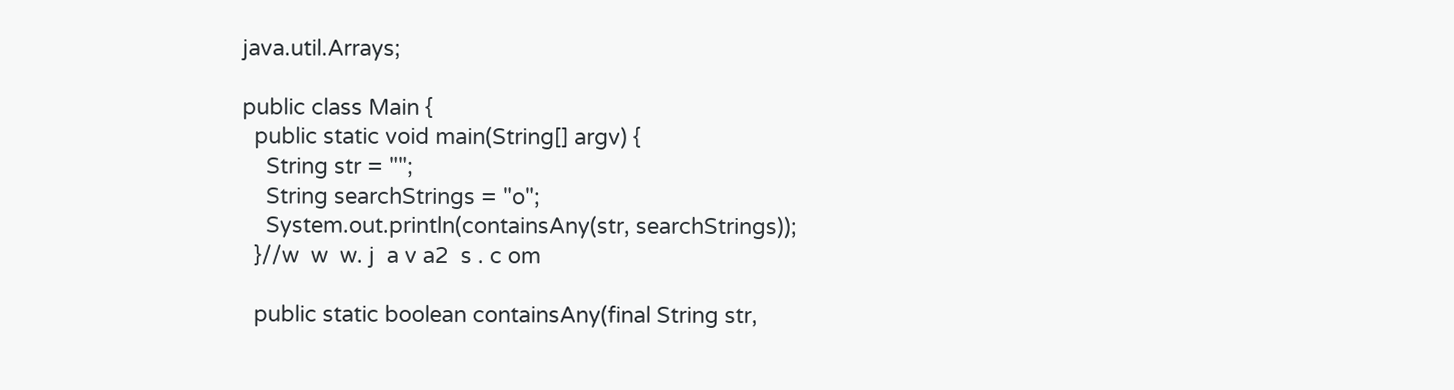java.util.Arrays;

public class Main {
  public static void main(String[] argv) {
    String str = "";
    String searchStrings = "o";
    System.out.println(containsAny(str, searchStrings));
  }//w  w  w. j  a v a2  s . c om

  public static boolean containsAny(final String str,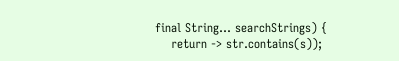final String... searchStrings) {
    return -> str.contains(s));